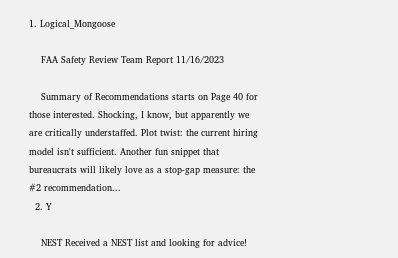1. Logical_Mongoose

    FAA Safety Review Team Report 11/16/2023

    Summary of Recommendations starts on Page 40 for those interested. Shocking, I know, but apparently we are critically understaffed. Plot twist: the current hiring model isn't sufficient. Another fun snippet that bureaucrats will likely love as a stop-gap measure: the #2 recommendation...
  2. Y

    NEST Received a NEST list and looking for advice!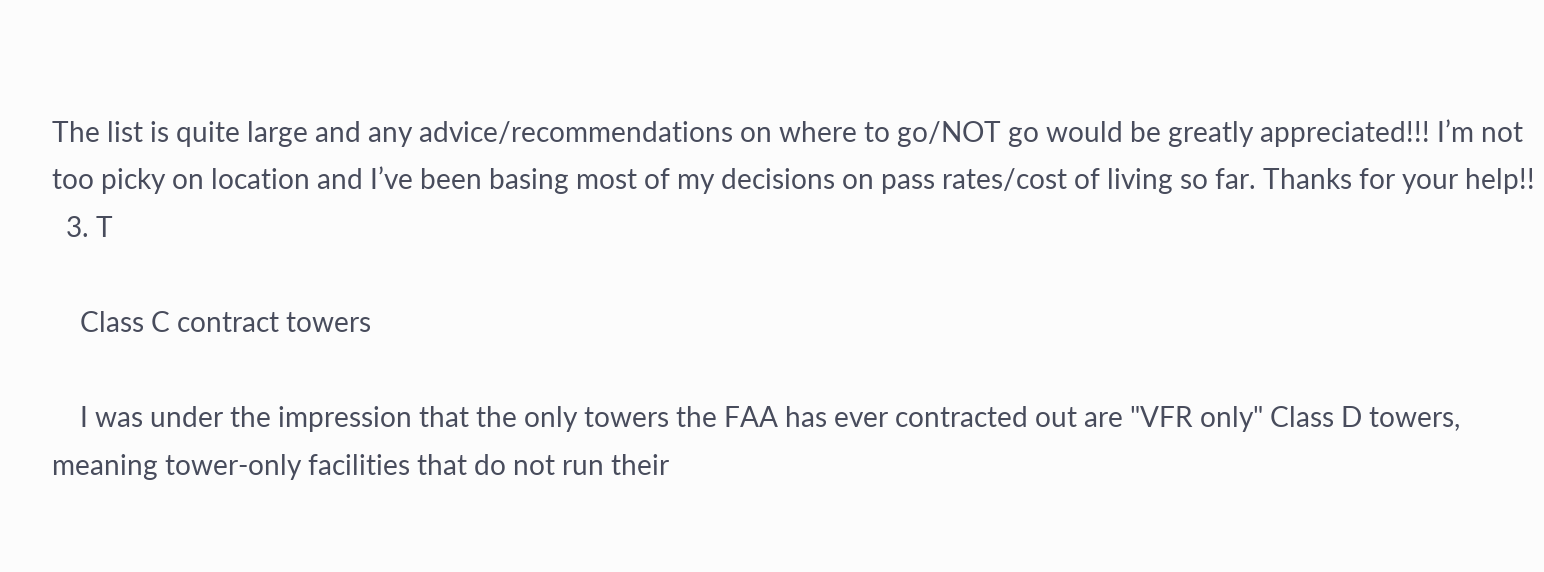The list is quite large and any advice/recommendations on where to go/NOT go would be greatly appreciated!!! I’m not too picky on location and I’ve been basing most of my decisions on pass rates/cost of living so far. Thanks for your help!!
  3. T

    Class C contract towers

    I was under the impression that the only towers the FAA has ever contracted out are "VFR only" Class D towers, meaning tower-only facilities that do not run their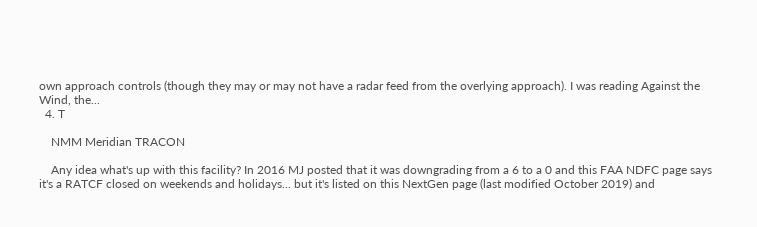own approach controls (though they may or may not have a radar feed from the overlying approach). I was reading Against the Wind, the...
  4. T

    NMM Meridian TRACON

    Any idea what's up with this facility? In 2016 MJ posted that it was downgrading from a 6 to a 0 and this FAA NDFC page says it's a RATCF closed on weekends and holidays... but it's listed on this NextGen page (last modified October 2019) and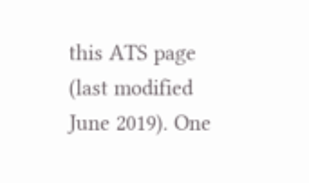this ATS page (last modified June 2019). One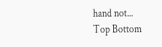hand not...
Top Bottom